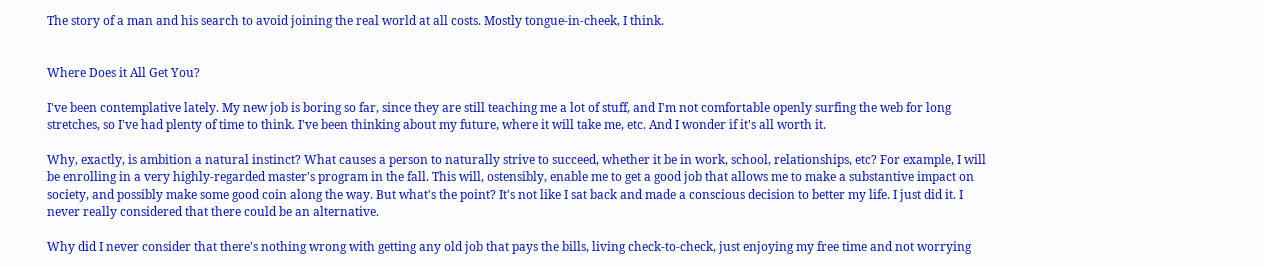The story of a man and his search to avoid joining the real world at all costs. Mostly tongue-in-cheek, I think.


Where Does it All Get You?

I've been contemplative lately. My new job is boring so far, since they are still teaching me a lot of stuff, and I'm not comfortable openly surfing the web for long stretches, so I've had plenty of time to think. I've been thinking about my future, where it will take me, etc. And I wonder if it's all worth it.

Why, exactly, is ambition a natural instinct? What causes a person to naturally strive to succeed, whether it be in work, school, relationships, etc? For example, I will be enrolling in a very highly-regarded master's program in the fall. This will, ostensibly, enable me to get a good job that allows me to make a substantive impact on society, and possibly make some good coin along the way. But what's the point? It's not like I sat back and made a conscious decision to better my life. I just did it. I never really considered that there could be an alternative.

Why did I never consider that there's nothing wrong with getting any old job that pays the bills, living check-to-check, just enjoying my free time and not worrying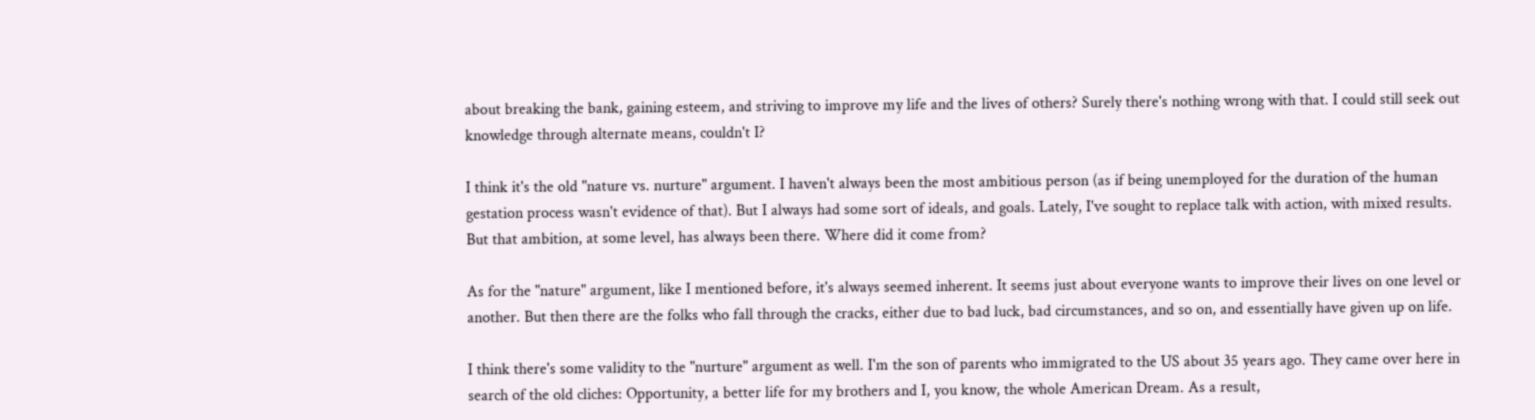about breaking the bank, gaining esteem, and striving to improve my life and the lives of others? Surely there's nothing wrong with that. I could still seek out knowledge through alternate means, couldn't I?

I think it's the old "nature vs. nurture" argument. I haven't always been the most ambitious person (as if being unemployed for the duration of the human gestation process wasn't evidence of that). But I always had some sort of ideals, and goals. Lately, I've sought to replace talk with action, with mixed results. But that ambition, at some level, has always been there. Where did it come from?

As for the "nature" argument, like I mentioned before, it's always seemed inherent. It seems just about everyone wants to improve their lives on one level or another. But then there are the folks who fall through the cracks, either due to bad luck, bad circumstances, and so on, and essentially have given up on life.

I think there's some validity to the "nurture" argument as well. I'm the son of parents who immigrated to the US about 35 years ago. They came over here in search of the old cliches: Opportunity, a better life for my brothers and I, you know, the whole American Dream. As a result,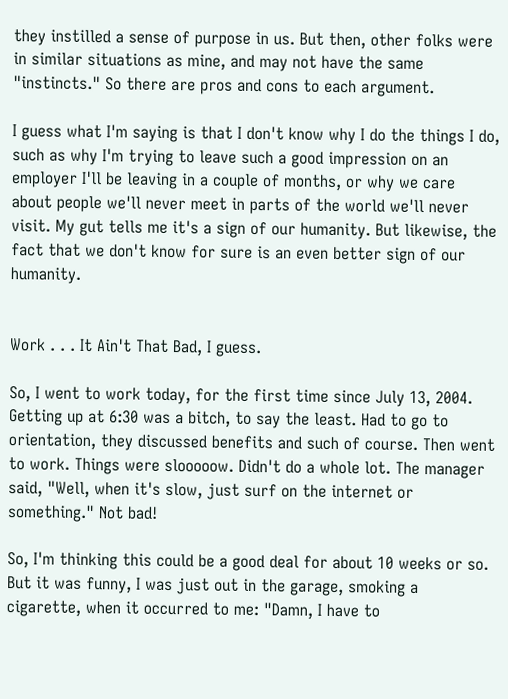they instilled a sense of purpose in us. But then, other folks were in similar situations as mine, and may not have the same "instincts." So there are pros and cons to each argument.

I guess what I'm saying is that I don't know why I do the things I do, such as why I'm trying to leave such a good impression on an employer I'll be leaving in a couple of months, or why we care about people we'll never meet in parts of the world we'll never visit. My gut tells me it's a sign of our humanity. But likewise, the fact that we don't know for sure is an even better sign of our humanity.


Work . . . It Ain't That Bad, I guess.

So, I went to work today, for the first time since July 13, 2004. Getting up at 6:30 was a bitch, to say the least. Had to go to orientation, they discussed benefits and such of course. Then went to work. Things were slooooow. Didn't do a whole lot. The manager said, "Well, when it's slow, just surf on the internet or something." Not bad!

So, I'm thinking this could be a good deal for about 10 weeks or so. But it was funny, I was just out in the garage, smoking a cigarette, when it occurred to me: "Damn, I have to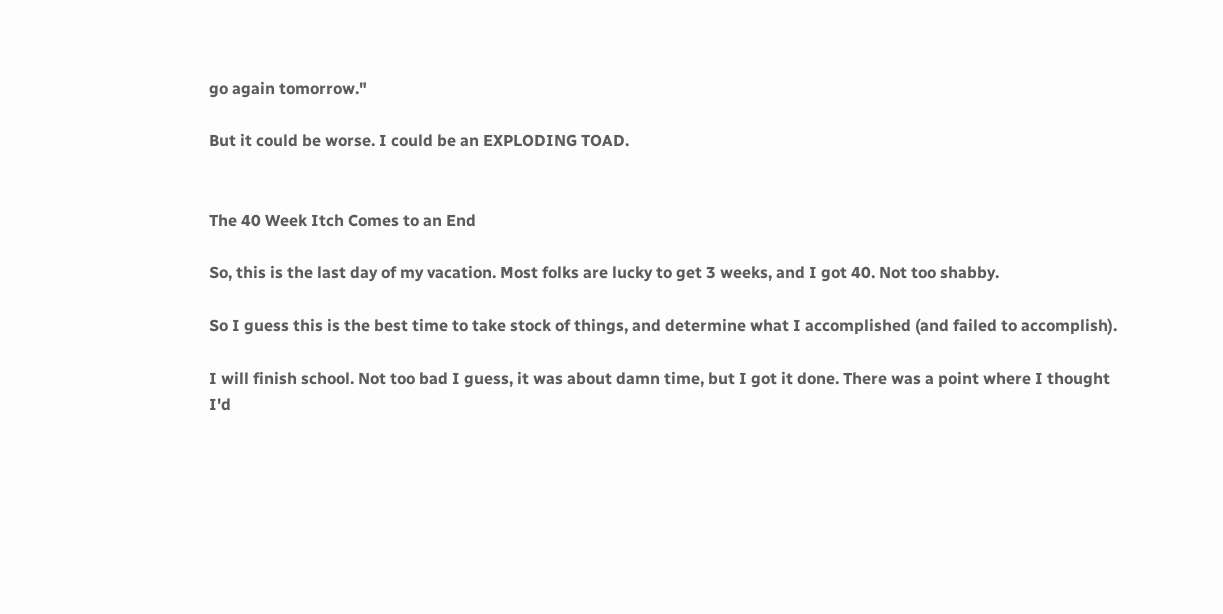go again tomorrow."

But it could be worse. I could be an EXPLODING TOAD.


The 40 Week Itch Comes to an End

So, this is the last day of my vacation. Most folks are lucky to get 3 weeks, and I got 40. Not too shabby.

So I guess this is the best time to take stock of things, and determine what I accomplished (and failed to accomplish).

I will finish school. Not too bad I guess, it was about damn time, but I got it done. There was a point where I thought I'd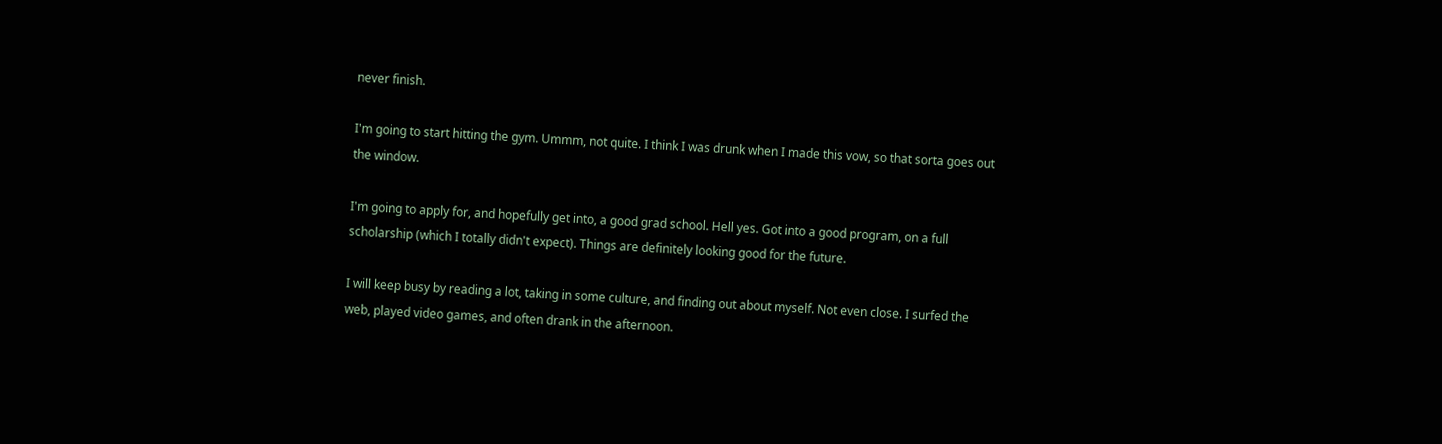never finish.

I'm going to start hitting the gym. Ummm, not quite. I think I was drunk when I made this vow, so that sorta goes out the window.

I'm going to apply for, and hopefully get into, a good grad school. Hell yes. Got into a good program, on a full scholarship (which I totally didn't expect). Things are definitely looking good for the future.

I will keep busy by reading a lot, taking in some culture, and finding out about myself. Not even close. I surfed the web, played video games, and often drank in the afternoon.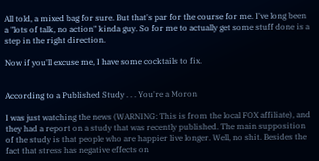All told, a mixed bag for sure. But that's par for the course for me. I've long been a "lots of talk, no action" kinda guy. So for me to actually get some stuff done is a step in the right direction.

Now if you'll excuse me, I have some cocktails to fix.


According to a Published Study . . . You're a Moron

I was just watching the news (WARNING: This is from the local FOX affiliate), and they had a report on a study that was recently published. The main supposition of the study is that people who are happier live longer. Well, no shit. Besides the fact that stress has negative effects on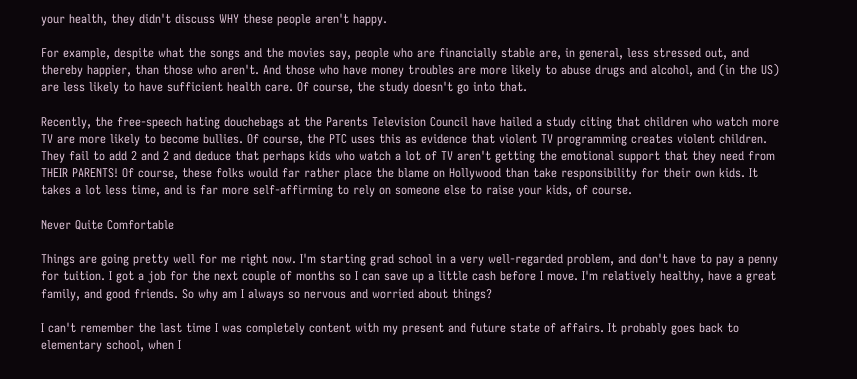your health, they didn't discuss WHY these people aren't happy.

For example, despite what the songs and the movies say, people who are financially stable are, in general, less stressed out, and thereby happier, than those who aren't. And those who have money troubles are more likely to abuse drugs and alcohol, and (in the US) are less likely to have sufficient health care. Of course, the study doesn't go into that.

Recently, the free-speech hating douchebags at the Parents Television Council have hailed a study citing that children who watch more TV are more likely to become bullies. Of course, the PTC uses this as evidence that violent TV programming creates violent children. They fail to add 2 and 2 and deduce that perhaps kids who watch a lot of TV aren't getting the emotional support that they need from THEIR PARENTS! Of course, these folks would far rather place the blame on Hollywood than take responsibility for their own kids. It takes a lot less time, and is far more self-affirming to rely on someone else to raise your kids, of course.

Never Quite Comfortable

Things are going pretty well for me right now. I'm starting grad school in a very well-regarded problem, and don't have to pay a penny for tuition. I got a job for the next couple of months so I can save up a little cash before I move. I'm relatively healthy, have a great family, and good friends. So why am I always so nervous and worried about things?

I can't remember the last time I was completely content with my present and future state of affairs. It probably goes back to elementary school, when I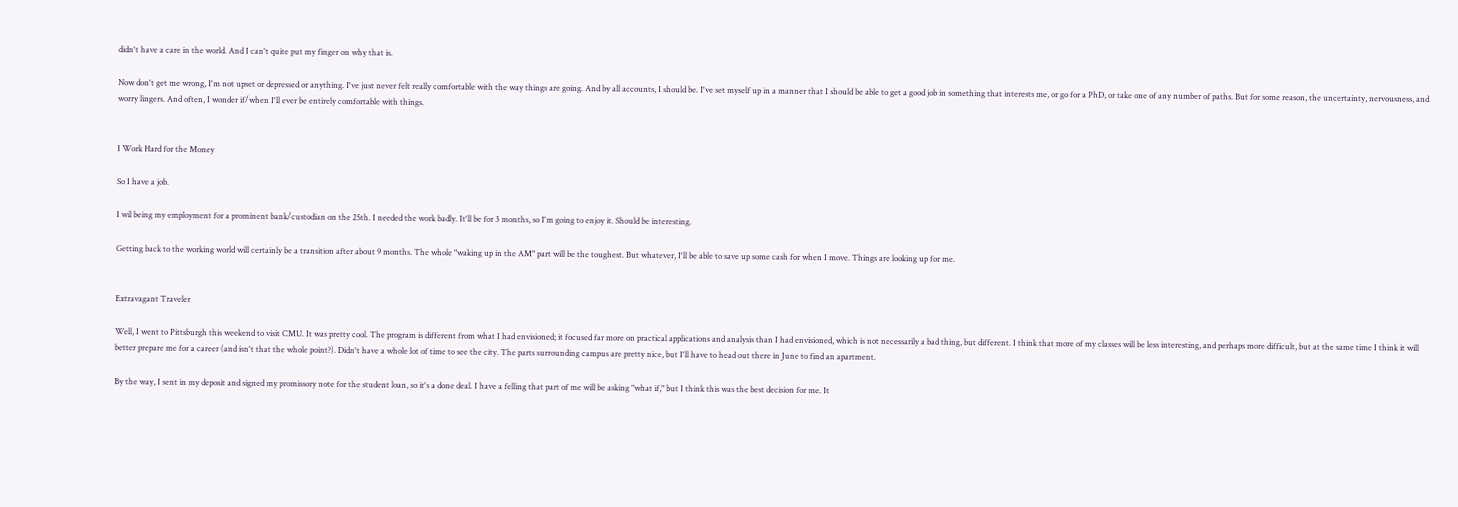didn't have a care in the world. And I can't quite put my finger on why that is.

Now don't get me wrong, I'm not upset or depressed or anything. I've just never felt really comfortable with the way things are going. And by all accounts, I should be. I've set myself up in a manner that I should be able to get a good job in something that interests me, or go for a PhD, or take one of any number of paths. But for some reason, the uncertainty, nervousness, and worry lingers. And often, I wonder if/when I'll ever be entirely comfortable with things.


I Work Hard for the Money

So I have a job.

I wil being my employment for a prominent bank/custodian on the 25th. I needed the work badly. It'll be for 3 months, so I'm going to enjoy it. Should be interesting.

Getting back to the working world will certainly be a transition after about 9 months. The whole "waking up in the AM" part will be the toughest. But whatever, I'll be able to save up some cash for when I move. Things are looking up for me.


Extravagant Traveler

Well, I went to Pittsburgh this weekend to visit CMU. It was pretty cool. The program is different from what I had envisioned; it focused far more on practical applications and analysis than I had envisioned, which is not necessarily a bad thing, but different. I think that more of my classes will be less interesting, and perhaps more difficult, but at the same time I think it will better prepare me for a career (and isn't that the whole point?). Didn't have a whole lot of time to see the city. The parts surrounding campus are pretty nice, but I'll have to head out there in June to find an apartment.

By the way, I sent in my deposit and signed my promissory note for the student loan, so it's a done deal. I have a felling that part of me will be asking "what if," but I think this was the best decision for me. It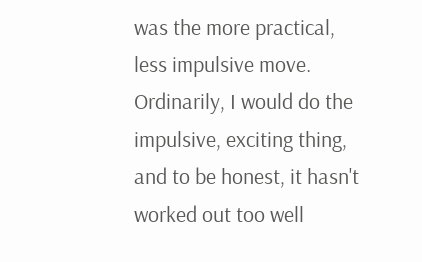was the more practical, less impulsive move. Ordinarily, I would do the impulsive, exciting thing, and to be honest, it hasn't worked out too well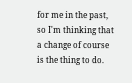for me in the past, so I'm thinking that a change of course is the thing to do.